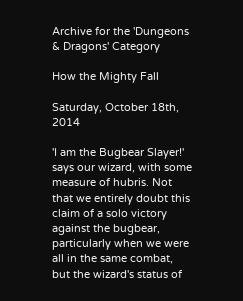Archive for the 'Dungeons & Dragons' Category

How the Mighty Fall

Saturday, October 18th, 2014

'I am the Bugbear Slayer!' says our wizard, with some measure of hubris. Not that we entirely doubt this claim of a solo victory against the bugbear, particularly when we were all in the same combat, but the wizard's status of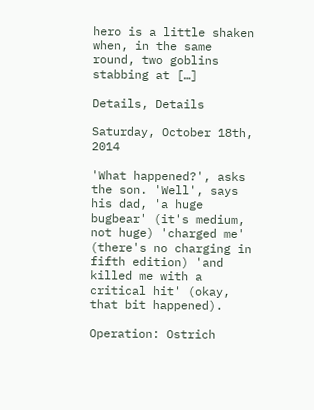hero is a little shaken when, in the same round, two goblins stabbing at […]

Details, Details

Saturday, October 18th, 2014

'What happened?', asks the son. 'Well', says his dad, 'a huge bugbear' (it's medium, not huge) 'charged me' (there's no charging in fifth edition) 'and killed me with a critical hit' (okay, that bit happened).

Operation: Ostrich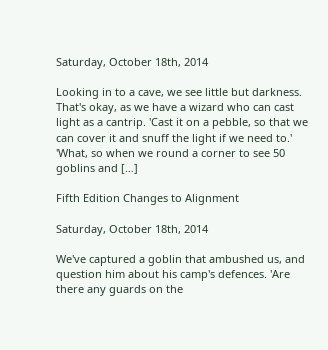Saturday, October 18th, 2014

Looking in to a cave, we see little but darkness. That's okay, as we have a wizard who can cast light as a cantrip. 'Cast it on a pebble, so that we can cover it and snuff the light if we need to.' 'What, so when we round a corner to see 50 goblins and […]

Fifth Edition Changes to Alignment

Saturday, October 18th, 2014

We've captured a goblin that ambushed us, and question him about his camp's defences. 'Are there any guards on the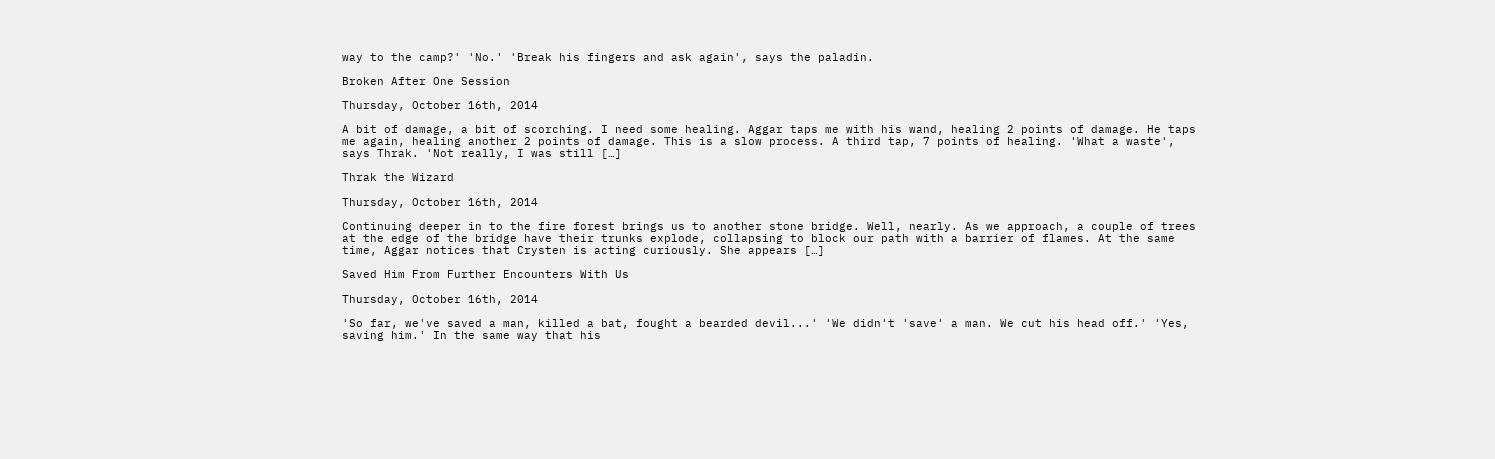way to the camp?' 'No.' 'Break his fingers and ask again', says the paladin.

Broken After One Session

Thursday, October 16th, 2014

A bit of damage, a bit of scorching. I need some healing. Aggar taps me with his wand, healing 2 points of damage. He taps me again, healing another 2 points of damage. This is a slow process. A third tap, 7 points of healing. 'What a waste', says Thrak. 'Not really, I was still […]

Thrak the Wizard

Thursday, October 16th, 2014

Continuing deeper in to the fire forest brings us to another stone bridge. Well, nearly. As we approach, a couple of trees at the edge of the bridge have their trunks explode, collapsing to block our path with a barrier of flames. At the same time, Aggar notices that Crysten is acting curiously. She appears […]

Saved Him From Further Encounters With Us

Thursday, October 16th, 2014

'So far, we've saved a man, killed a bat, fought a bearded devil...' 'We didn't 'save' a man. We cut his head off.' 'Yes, saving him.' In the same way that his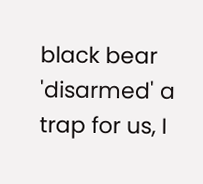black bear 'disarmed' a trap for us, I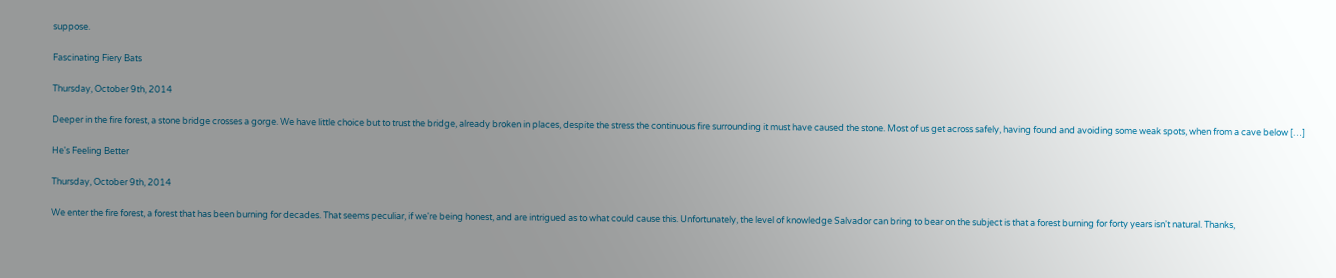suppose.

Fascinating Fiery Bats

Thursday, October 9th, 2014

Deeper in the fire forest, a stone bridge crosses a gorge. We have little choice but to trust the bridge, already broken in places, despite the stress the continuous fire surrounding it must have caused the stone. Most of us get across safely, having found and avoiding some weak spots, when from a cave below […]

He's Feeling Better

Thursday, October 9th, 2014

We enter the fire forest, a forest that has been burning for decades. That seems peculiar, if we're being honest, and are intrigued as to what could cause this. Unfortunately, the level of knowledge Salvador can bring to bear on the subject is that a forest burning for forty years isn't natural. Thanks,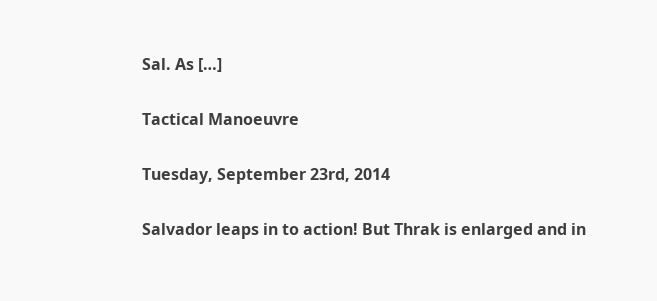Sal. As […]

Tactical Manoeuvre

Tuesday, September 23rd, 2014

Salvador leaps in to action! But Thrak is enlarged and in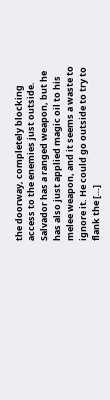the doorway, completely blocking access to the enemies just outside. Salvador has a ranged weapon, but he has also just applied magic oil to his melee weapon, and it seems a waste to ignore it. He could go outside to try to flank the […]